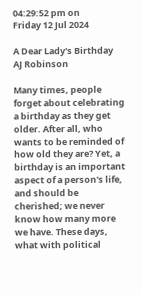04:29:52 pm on
Friday 12 Jul 2024

A Dear Lady's Birthday
AJ Robinson

Many times, people forget about celebrating a birthday as they get older. After all, who wants to be reminded of how old they are? Yet, a birthday is an important aspect of a person's life, and should be cherished; we never know how many more we have. These days, what with political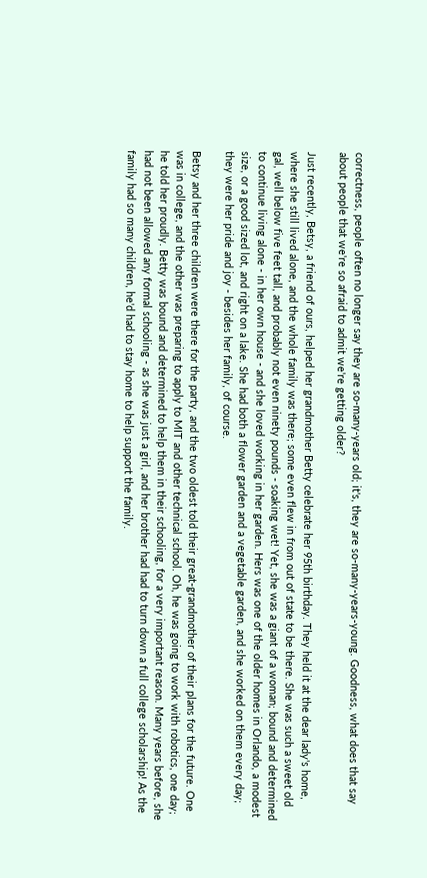correctness, people often no longer say they are so-many-years old; it's, they are so-many-years-young. Goodness, what does that say about people that we're so afraid to admit we're getting older?

Just recently, Betsy, a friend of ours, helped her grandmother Betty celebrate her 95th birthday. They held it at the dear lady's home, where she still lived alone, and the whole family was there; some even flew in from out of state to be there. She was such a sweet old gal, well below five feet tall, and probably not even ninety pounds - soaking wet! Yet, she was a giant of a woman; bound and determined to continue living alone - in her own house - and she loved working in her garden. Hers was one of the older homes in Orlando, a modest size, or a good sized lot, and right on a lake. She had both a flower garden and a vegetable garden, and she worked on them every day; they were her pride and joy - besides her family, of course.

Betsy and her three children were there for the party, and the two oldest told their great-grandmother of their plans for the future. One was in college, and the other was preparing to apply to MIT and other technical school. Oh, he was going to work with robotics, one day; he told her proudly. Betty was bound and determined to help them in their schooling, for a very important reason. Many years before, she had not been allowed any formal schooling - as she was just a girl, and her brother had had to turn down a full college scholarship! As the family had so many children, he'd had to stay home to help support the family.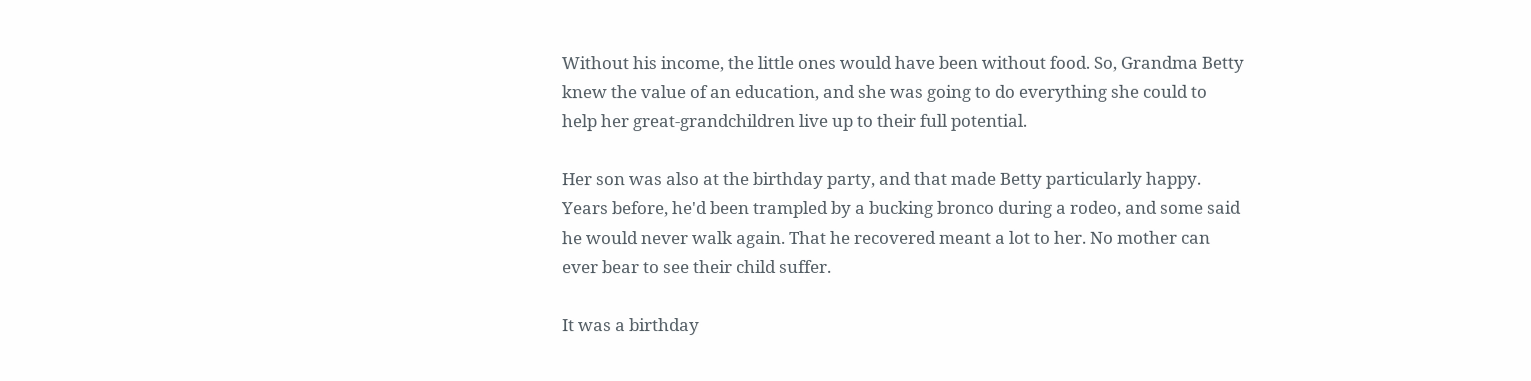Without his income, the little ones would have been without food. So, Grandma Betty knew the value of an education, and she was going to do everything she could to help her great-grandchildren live up to their full potential.

Her son was also at the birthday party, and that made Betty particularly happy. Years before, he'd been trampled by a bucking bronco during a rodeo, and some said he would never walk again. That he recovered meant a lot to her. No mother can ever bear to see their child suffer.

It was a birthday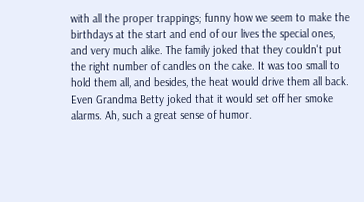with all the proper trappings; funny how we seem to make the birthdays at the start and end of our lives the special ones, and very much alike. The family joked that they couldn't put the right number of candles on the cake. It was too small to hold them all, and besides, the heat would drive them all back. Even Grandma Betty joked that it would set off her smoke alarms. Ah, such a great sense of humor.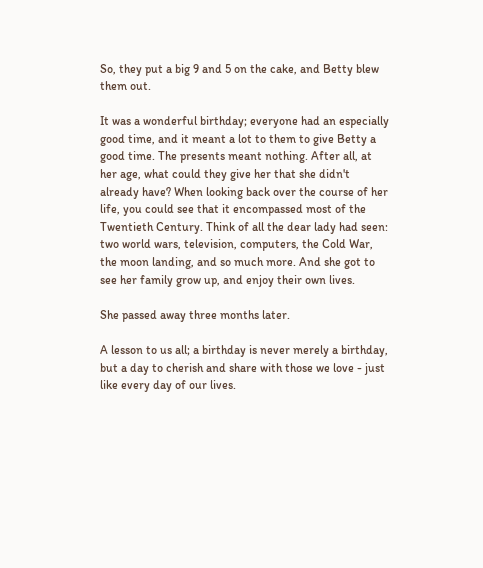So, they put a big 9 and 5 on the cake, and Betty blew them out.

It was a wonderful birthday; everyone had an especially good time, and it meant a lot to them to give Betty a good time. The presents meant nothing. After all, at her age, what could they give her that she didn't already have? When looking back over the course of her life, you could see that it encompassed most of the Twentieth Century. Think of all the dear lady had seen: two world wars, television, computers, the Cold War, the moon landing, and so much more. And she got to see her family grow up, and enjoy their own lives.

She passed away three months later.

A lesson to us all; a birthday is never merely a birthday, but a day to cherish and share with those we love - just like every day of our lives.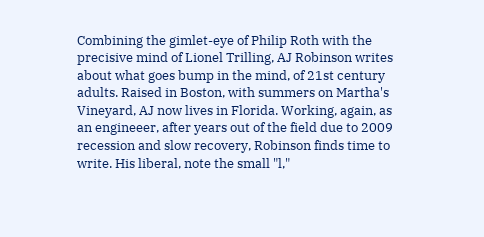Combining the gimlet-eye of Philip Roth with the precisive mind of Lionel Trilling, AJ Robinson writes about what goes bump in the mind, of 21st century adults. Raised in Boston, with summers on Martha's Vineyard, AJ now lives in Florida. Working, again, as an engineeer, after years out of the field due to 2009 recession and slow recovery, Robinson finds time to write. His liberal, note the small "l,"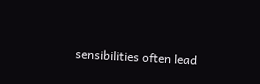sensibilities often lead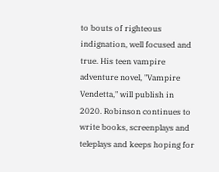to bouts of righteous indignation, well focused and true. His teen vampire adventure novel, "Vampire Vendetta," will publish in 2020. Robinson continues to write books, screenplays and teleplays and keeps hoping for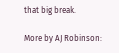that big break.

More by AJ Robinson: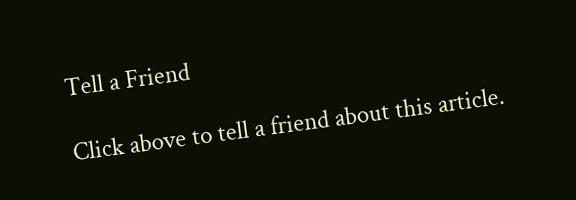Tell a Friend

Click above to tell a friend about this article.